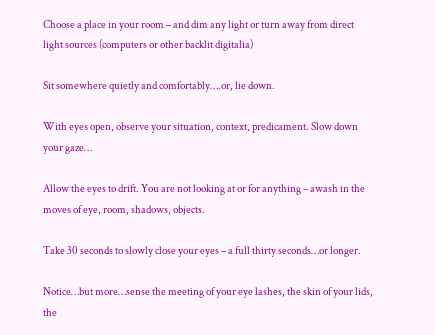Choose a place in your room – and dim any light or turn away from direct light sources (computers or other backlit digitalia)

Sit somewhere quietly and comfortably….or, lie down.

With eyes open, observe your situation, context, predicament. Slow down your gaze…

Allow the eyes to drift. You are not looking at or for anything – awash in the moves of eye, room, shadows, objects.

Take 30 seconds to slowly close your eyes – a full thirty seconds…or longer.

Notice…but more…sense the meeting of your eye lashes, the skin of your lids, the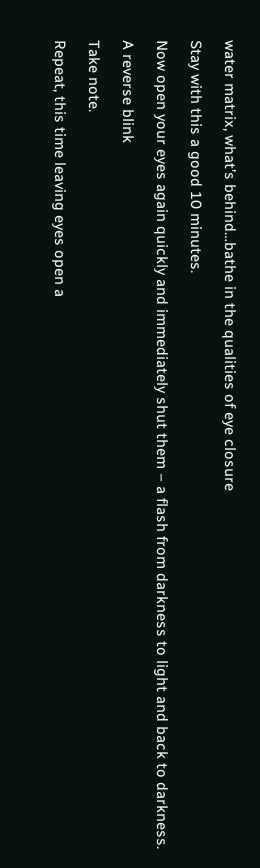water matrix, what’s behind…bathe in the qualities of eye closure

Stay with this a good 10 minutes.

Now open your eyes again quickly and immediately shut them – a flash from darkness to light and back to darkness.

A reverse blink

Take note.

Repeat, this time leaving eyes open a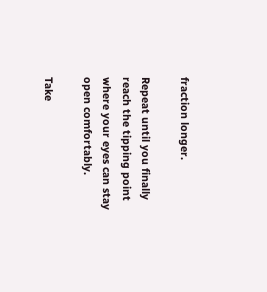fraction longer.

Repeat until you finally reach the tipping point where your eyes can stay open comfortably.

Take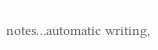notes…automatic writing,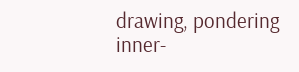drawing, pondering inner-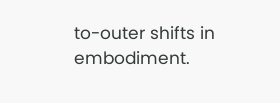to-outer shifts in embodiment.